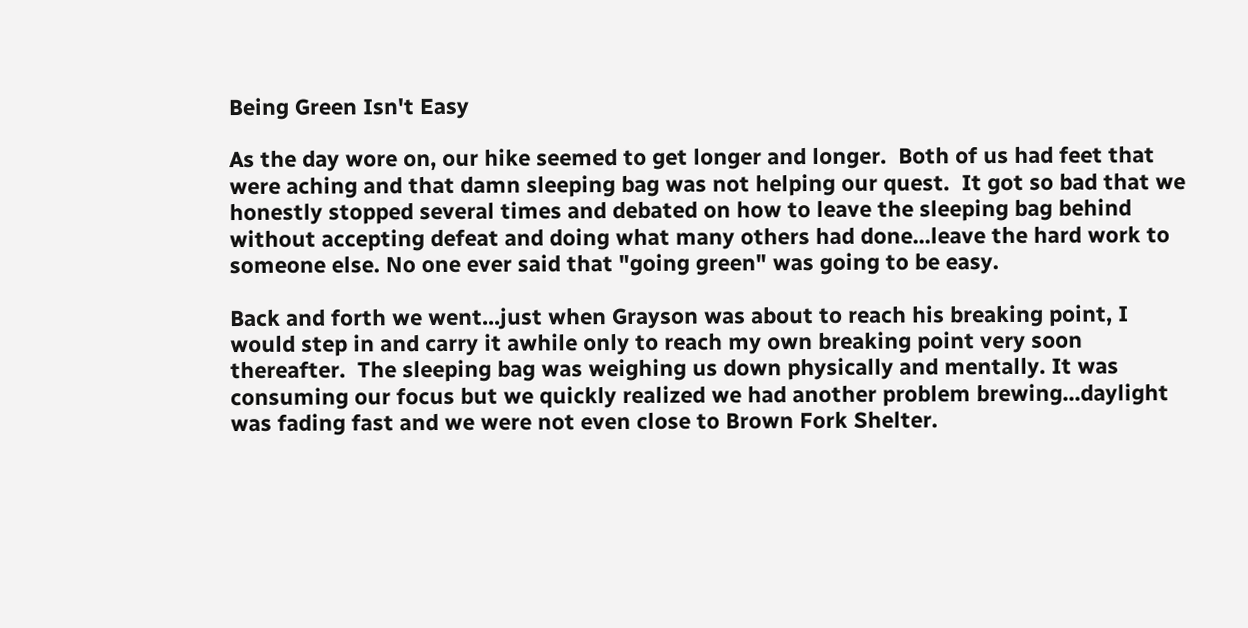Being Green Isn't Easy

As the day wore on, our hike seemed to get longer and longer.  Both of us had feet that were aching and that damn sleeping bag was not helping our quest.  It got so bad that we honestly stopped several times and debated on how to leave the sleeping bag behind without accepting defeat and doing what many others had done...leave the hard work to someone else. No one ever said that "going green" was going to be easy.

Back and forth we went...just when Grayson was about to reach his breaking point, I would step in and carry it awhile only to reach my own breaking point very soon thereafter.  The sleeping bag was weighing us down physically and mentally. It was consuming our focus but we quickly realized we had another problem brewing...daylight was fading fast and we were not even close to Brown Fork Shelter.